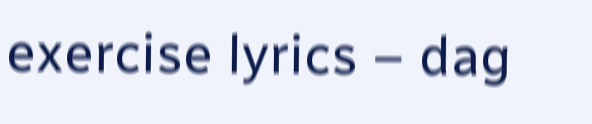exercise lyrics – dag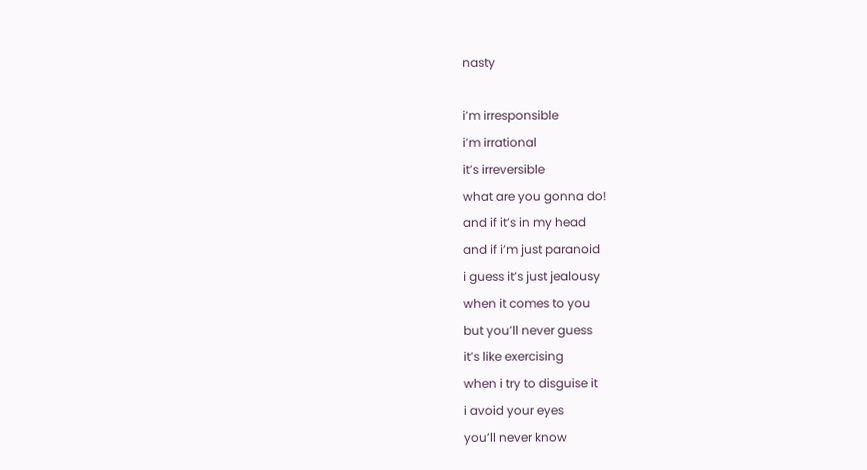nasty

i’m irresponsible
i’m irrational
it’s irreversible
what are you gonna do!
and if it’s in my head
and if i’m just paranoid
i guess it’s just jealousy
when it comes to you
but you’ll never guess
it’s like exercising
when i try to disguise it
i avoid your eyes
you’ll never know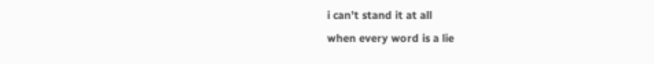i can’t stand it at all
when every word is a lie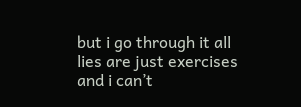but i go through it all
lies are just exercises
and i can’t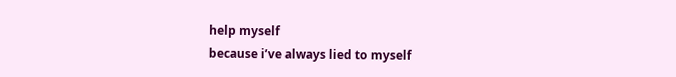help myself
because i’ve always lied to myself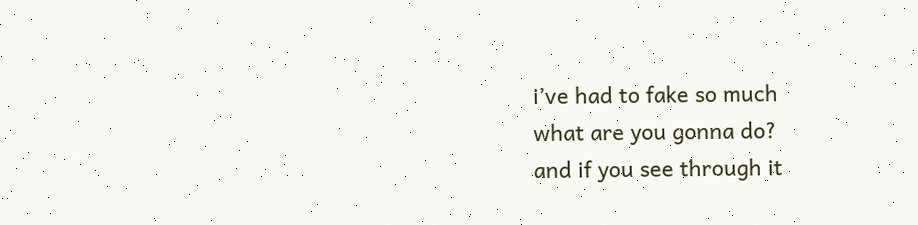i’ve had to fake so much
what are you gonna do?
and if you see through it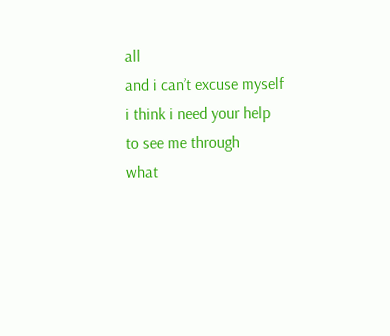all
and i can’t excuse myself
i think i need your help
to see me through
what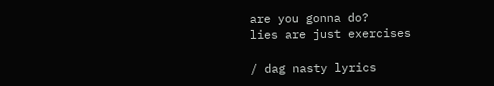are you gonna do?
lies are just exercises

/ dag nasty lyrics